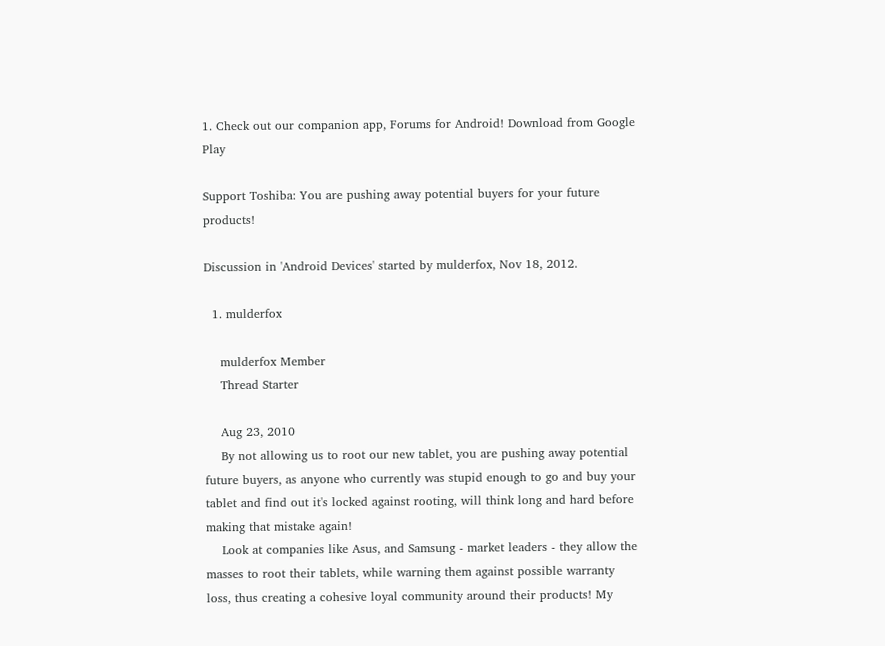1. Check out our companion app, Forums for Android! Download from Google Play

Support Toshiba: You are pushing away potential buyers for your future products!

Discussion in 'Android Devices' started by mulderfox, Nov 18, 2012.

  1. mulderfox

    mulderfox Member
    Thread Starter

    Aug 23, 2010
    By not allowing us to root our new tablet, you are pushing away potential future buyers, as anyone who currently was stupid enough to go and buy your tablet and find out it's locked against rooting, will think long and hard before making that mistake again!
    Look at companies like Asus, and Samsung - market leaders - they allow the masses to root their tablets, while warning them against possible warranty loss, thus creating a cohesive loyal community around their products! My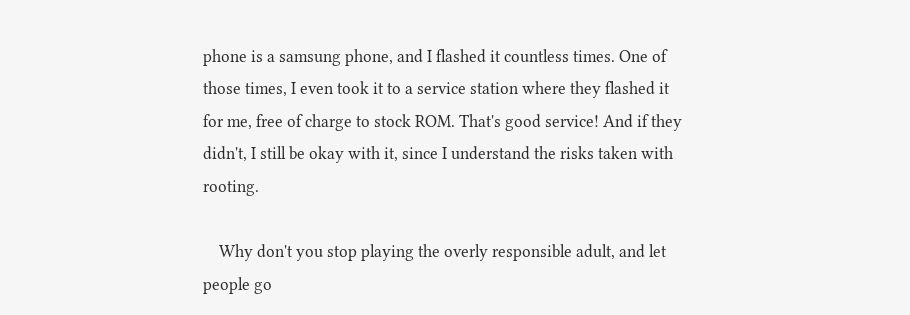phone is a samsung phone, and I flashed it countless times. One of those times, I even took it to a service station where they flashed it for me, free of charge to stock ROM. That's good service! And if they didn't, I still be okay with it, since I understand the risks taken with rooting.

    Why don't you stop playing the overly responsible adult, and let people go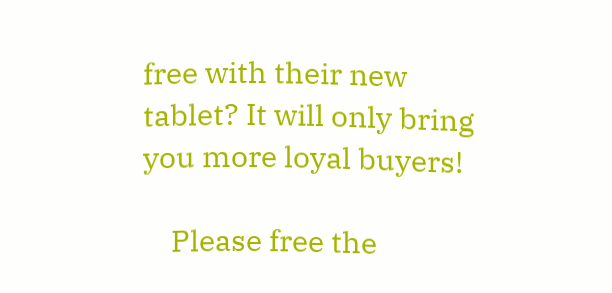free with their new tablet? It will only bring you more loyal buyers!

    Please free the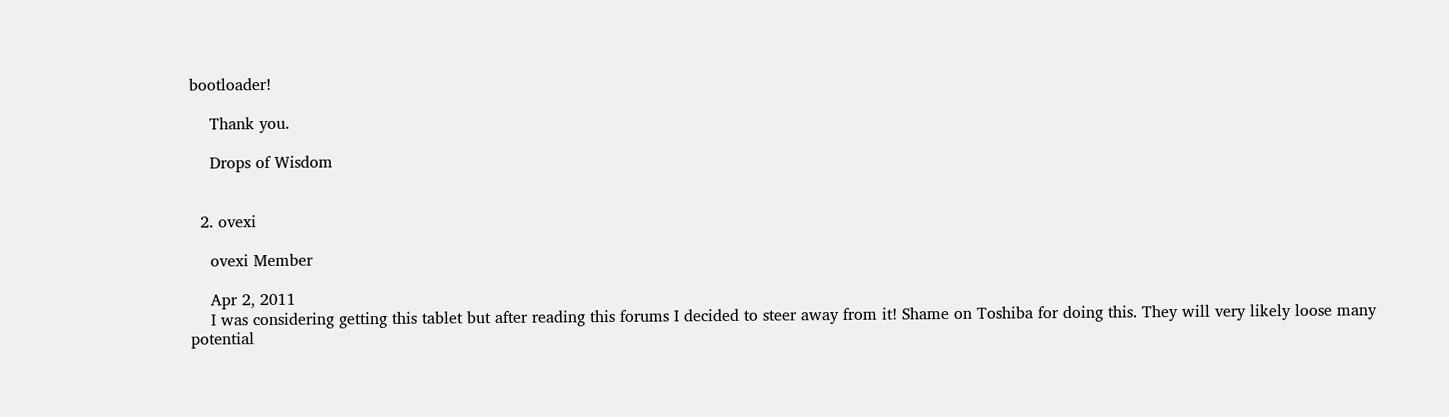bootloader!

    Thank you.

    Drops of Wisdom


  2. ovexi

    ovexi Member

    Apr 2, 2011
    I was considering getting this tablet but after reading this forums I decided to steer away from it! Shame on Toshiba for doing this. They will very likely loose many potential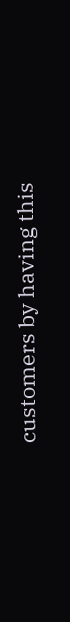customers by having this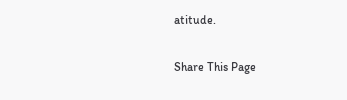atitude.

Share This Page